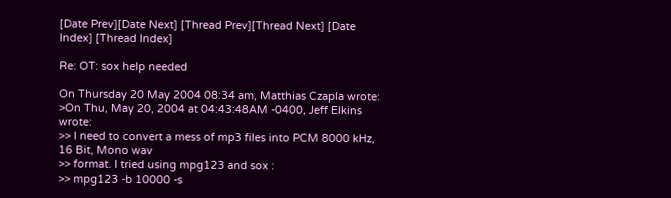[Date Prev][Date Next] [Thread Prev][Thread Next] [Date Index] [Thread Index]

Re: OT: sox help needed

On Thursday 20 May 2004 08:34 am, Matthias Czapla wrote:
>On Thu, May 20, 2004 at 04:43:48AM -0400, Jeff Elkins wrote:
>> I need to convert a mess of mp3 files into PCM 8000 kHz, 16 Bit, Mono wav
>> format. I tried using mpg123 and sox :
>> mpg123 -b 10000 -s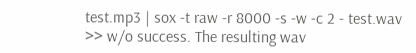test.mp3 | sox -t raw -r 8000 -s -w -c 2 - test.wav
>> w/o success. The resulting wav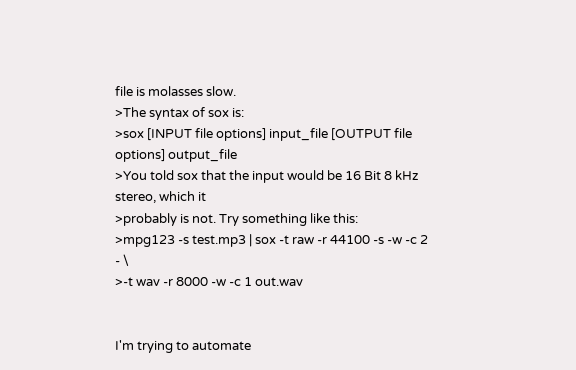file is molasses slow.
>The syntax of sox is:
>sox [INPUT file options] input_file [OUTPUT file options] output_file
>You told sox that the input would be 16 Bit 8 kHz stereo, which it
>probably is not. Try something like this:
>mpg123 -s test.mp3 | sox -t raw -r 44100 -s -w -c 2 - \
>-t wav -r 8000 -w -c 1 out.wav


I'm trying to automate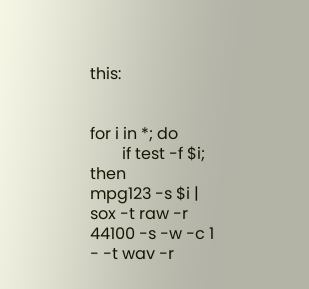this:


for i in *; do
        if test -f $i; then
mpg123 -s $i | sox -t raw -r 44100 -s -w -c 1 - -t wav -r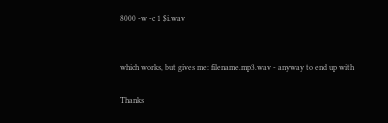8000 -w -c 1 $i.wav


which works, but gives me: filename.mp3.wav - anyway to end up with

Thanks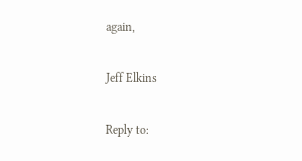again,

Jeff Elkins

Reply to: